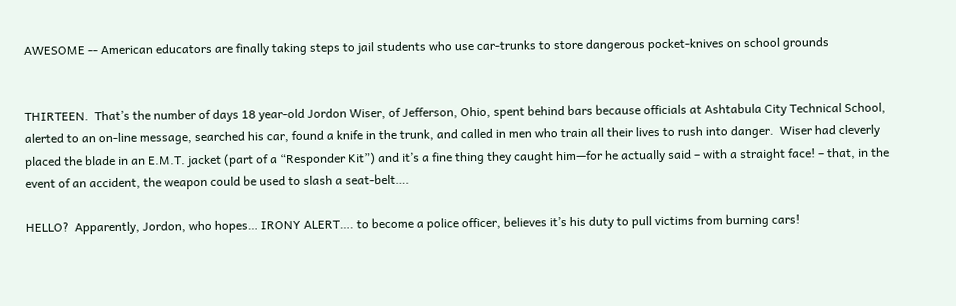AWESOME -- American educators are finally taking steps to jail students who use car-trunks to store dangerous pocket-knives on school grounds


THIRTEEN.  That’s the number of days 18 year-old Jordon Wiser, of Jefferson, Ohio, spent behind bars because officials at Ashtabula City Technical School, alerted to an on-line message, searched his car, found a knife in the trunk, and called in men who train all their lives to rush into danger.  Wiser had cleverly placed the blade in an E.M.T. jacket (part of a “Responder Kit”) and it’s a fine thing they caught him—for he actually said – with a straight face! – that, in the event of an accident, the weapon could be used to slash a seat-belt….

HELLO?  Apparently, Jordon, who hopes… IRONY ALERT…. to become a police officer, believes it’s his duty to pull victims from burning cars!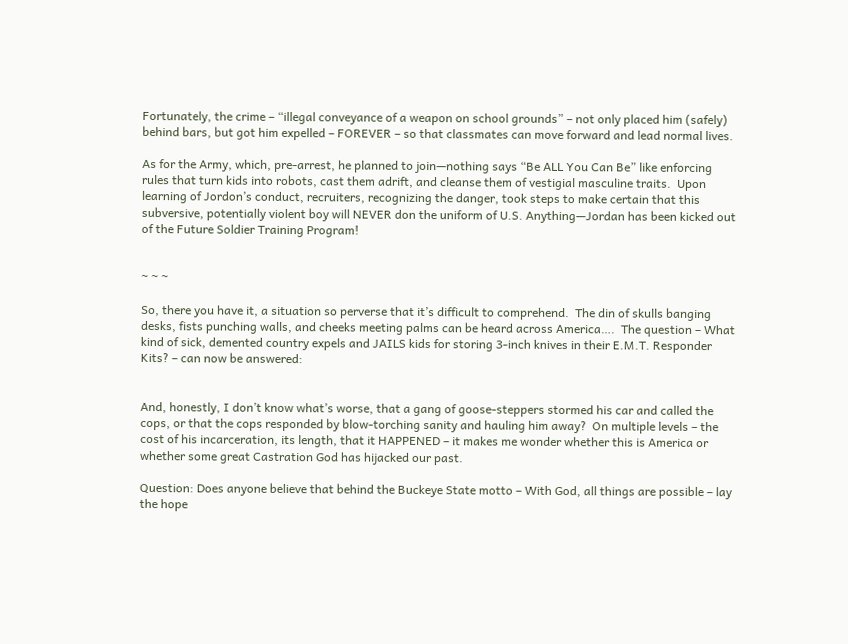Fortunately, the crime – “illegal conveyance of a weapon on school grounds” – not only placed him (safely) behind bars, but got him expelled – FOREVER – so that classmates can move forward and lead normal lives.

As for the Army, which, pre-arrest, he planned to join—nothing says “Be ALL You Can Be” like enforcing rules that turn kids into robots, cast them adrift, and cleanse them of vestigial masculine traits.  Upon learning of Jordon’s conduct, recruiters, recognizing the danger, took steps to make certain that this subversive, potentially violent boy will NEVER don the uniform of U.S. Anything—Jordan has been kicked out of the Future Soldier Training Program!


~ ~ ~

So, there you have it, a situation so perverse that it’s difficult to comprehend.  The din of skulls banging desks, fists punching walls, and cheeks meeting palms can be heard across America….  The question – What kind of sick, demented country expels and JAILS kids for storing 3-inch knives in their E.M.T. Responder Kits? – can now be answered:


And, honestly, I don’t know what’s worse, that a gang of goose-steppers stormed his car and called the cops, or that the cops responded by blow-torching sanity and hauling him away?  On multiple levels – the cost of his incarceration, its length, that it HAPPENED – it makes me wonder whether this is America or whether some great Castration God has hijacked our past.

Question: Does anyone believe that behind the Buckeye State motto – With God, all things are possible – lay the hope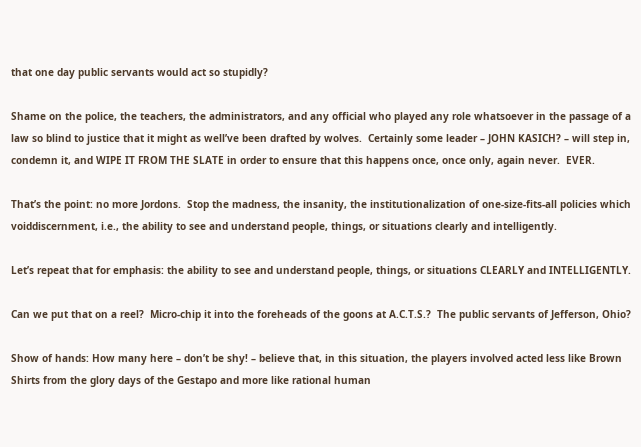that one day public servants would act so stupidly?

Shame on the police, the teachers, the administrators, and any official who played any role whatsoever in the passage of a law so blind to justice that it might as well’ve been drafted by wolves.  Certainly some leader – JOHN KASICH? – will step in, condemn it, and WIPE IT FROM THE SLATE in order to ensure that this happens once, once only, again never.  EVER.

That’s the point: no more Jordons.  Stop the madness, the insanity, the institutionalization of one-size-fits-all policies which voiddiscernment, i.e., the ability to see and understand people, things, or situations clearly and intelligently.

Let’s repeat that for emphasis: the ability to see and understand people, things, or situations CLEARLY and INTELLIGENTLY.

Can we put that on a reel?  Micro-chip it into the foreheads of the goons at A.C.T.S.?  The public servants of Jefferson, Ohio?

Show of hands: How many here – don’t be shy! – believe that, in this situation, the players involved acted less like Brown Shirts from the glory days of the Gestapo and more like rational human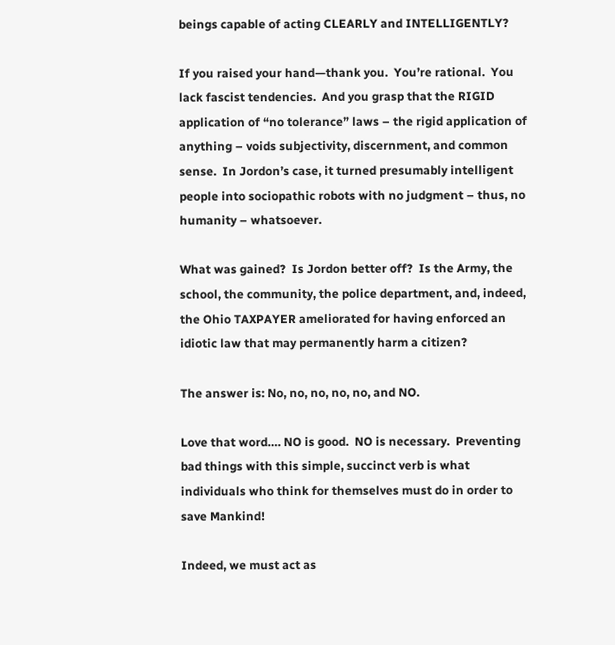beings capable of acting CLEARLY and INTELLIGENTLY?

If you raised your hand—thank you.  You’re rational.  You lack fascist tendencies.  And you grasp that the RIGID application of “no tolerance” laws – the rigid application of anything – voids subjectivity, discernment, and common sense.  In Jordon’s case, it turned presumably intelligent people into sociopathic robots with no judgment – thus, no humanity – whatsoever.

What was gained?  Is Jordon better off?  Is the Army, the school, the community, the police department, and, indeed, the Ohio TAXPAYER ameliorated for having enforced an idiotic law that may permanently harm a citizen?

The answer is: No, no, no, no, no, and NO.

Love that word…. NO is good.  NO is necessary.  Preventing bad things with this simple, succinct verb is what individuals who think for themselves must do in order to save Mankind!

Indeed, we must act as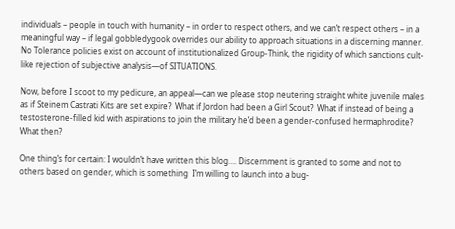individuals – people in touch with humanity – in order to respect others, and we can’t respect others – in a meaningful way – if legal gobbledygook overrides our ability to approach situations in a discerning manner.  No Tolerance policies exist on account of institutionalized Group-Think, the rigidity of which sanctions cult-like rejection of subjective analysis—of SITUATIONS.

Now, before I scoot to my pedicure, an appeal—can we please stop neutering straight white juvenile males as if Steinem Castrati Kits are set expire?  What if Jordon had been a Girl Scout?  What if instead of being a testosterone-filled kid with aspirations to join the military he’d been a gender-confused hermaphrodite?  What then?

One thing’s for certain: I wouldn’t have written this blog…. Discernment is granted to some and not to others based on gender, which is something  I’m willing to launch into a bug-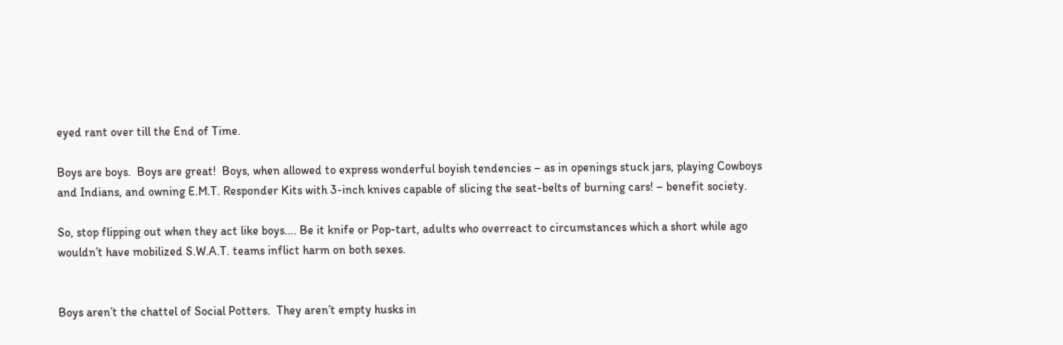eyed rant over till the End of Time.

Boys are boys.  Boys are great!  Boys, when allowed to express wonderful boyish tendencies – as in openings stuck jars, playing Cowboys and Indians, and owning E.M.T. Responder Kits with 3-inch knives capable of slicing the seat-belts of burning cars! – benefit society.

So, stop flipping out when they act like boys…. Be it knife or Pop-tart, adults who overreact to circumstances which a short while ago wouldn’t have mobilized S.W.A.T. teams inflict harm on both sexes.


Boys aren’t the chattel of Social Potters.  They aren’t empty husks in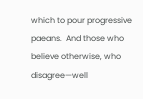which to pour progressive paeans.  And those who believe otherwise, who disagree—well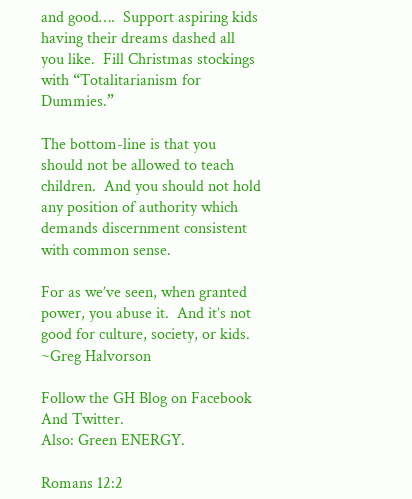and good….  Support aspiring kids having their dreams dashed all you like.  Fill Christmas stockings with “Totalitarianism for Dummies.”

The bottom-line is that you should not be allowed to teach children.  And you should not hold any position of authority which demands discernment consistent with common sense.

For as we’ve seen, when granted power, you abuse it.  And it’s not good for culture, society, or kids.
~Greg Halvorson

Follow the GH Blog on Facebook
And Twitter.
Also: Green ENERGY.

Romans 12:2